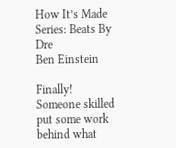How It’s Made Series: Beats By Dre
Ben Einstein

Finally! Someone skilled put some work behind what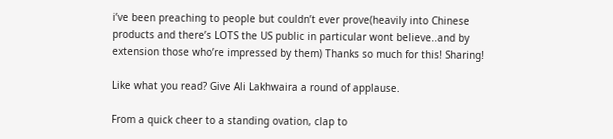i’ve been preaching to people but couldn’t ever prove(heavily into Chinese products and there’s LOTS the US public in particular wont believe..and by extension those who’re impressed by them) Thanks so much for this! Sharing!

Like what you read? Give Ali Lakhwaira a round of applause.

From a quick cheer to a standing ovation, clap to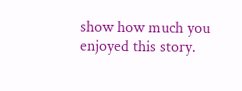show how much you enjoyed this story.